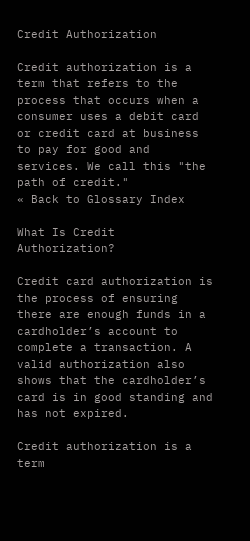Credit Authorization

Credit authorization is a term that refers to the process that occurs when a consumer uses a debit card or credit card at business to pay for good and services. We call this "the path of credit."
« Back to Glossary Index

What Is Credit Authorization?

Credit card authorization is the process of ensuring there are enough funds in a cardholder’s account to complete a transaction. A valid authorization also shows that the cardholder’s card is in good standing and has not expired.

Credit authorization is a term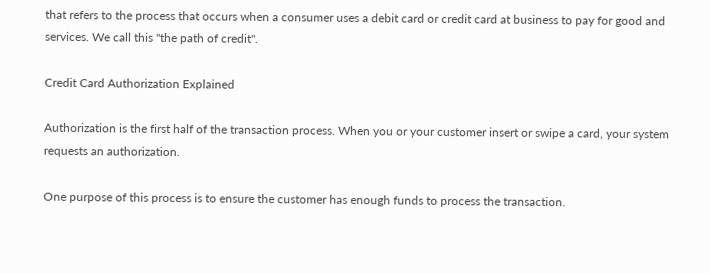that refers to the process that occurs when a consumer uses a debit card or credit card at business to pay for good and services. We call this "the path of credit".

Credit Card Authorization Explained

Authorization is the first half of the transaction process. When you or your customer insert or swipe a card, your system requests an authorization.

One purpose of this process is to ensure the customer has enough funds to process the transaction.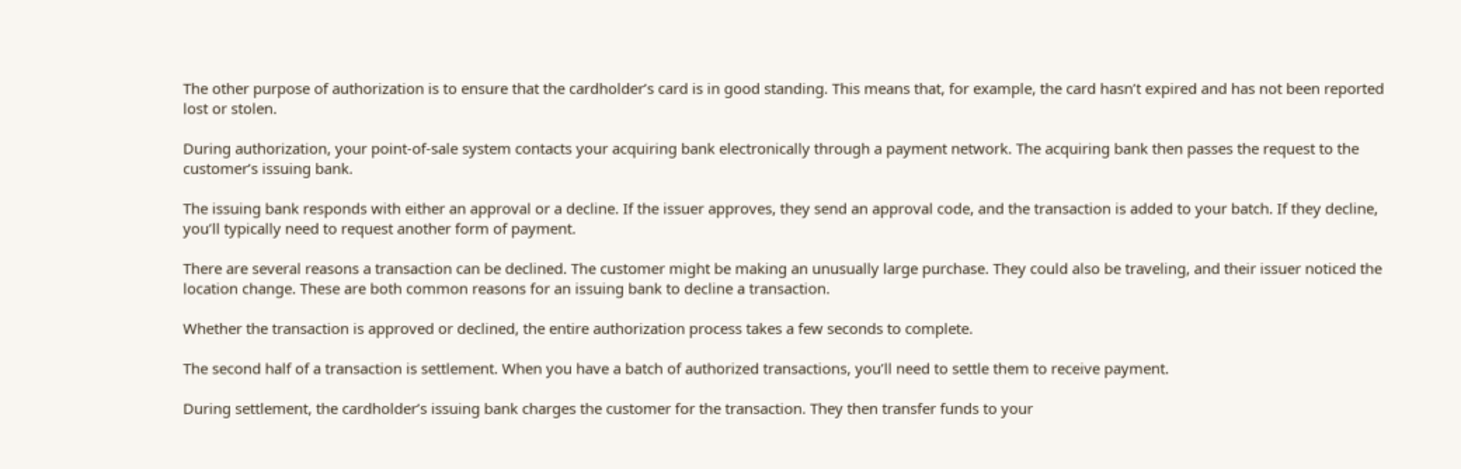The other purpose of authorization is to ensure that the cardholder’s card is in good standing. This means that, for example, the card hasn’t expired and has not been reported lost or stolen.

During authorization, your point-of-sale system contacts your acquiring bank electronically through a payment network. The acquiring bank then passes the request to the customer’s issuing bank.

The issuing bank responds with either an approval or a decline. If the issuer approves, they send an approval code, and the transaction is added to your batch. If they decline, you’ll typically need to request another form of payment.

There are several reasons a transaction can be declined. The customer might be making an unusually large purchase. They could also be traveling, and their issuer noticed the location change. These are both common reasons for an issuing bank to decline a transaction.

Whether the transaction is approved or declined, the entire authorization process takes a few seconds to complete.

The second half of a transaction is settlement. When you have a batch of authorized transactions, you’ll need to settle them to receive payment.

During settlement, the cardholder’s issuing bank charges the customer for the transaction. They then transfer funds to your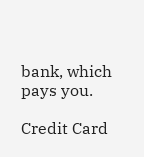bank, which pays you.

Credit Card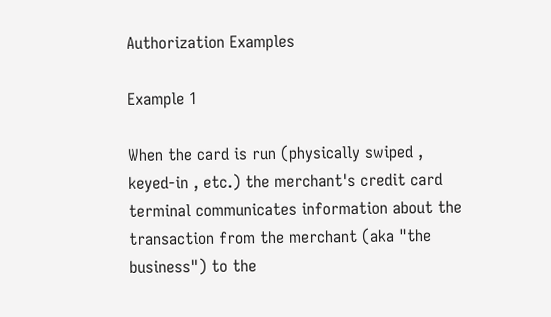Authorization Examples

Example 1

When the card is run (physically swiped , keyed-in , etc.) the merchant's credit card terminal communicates information about the transaction from the merchant (aka "the business") to the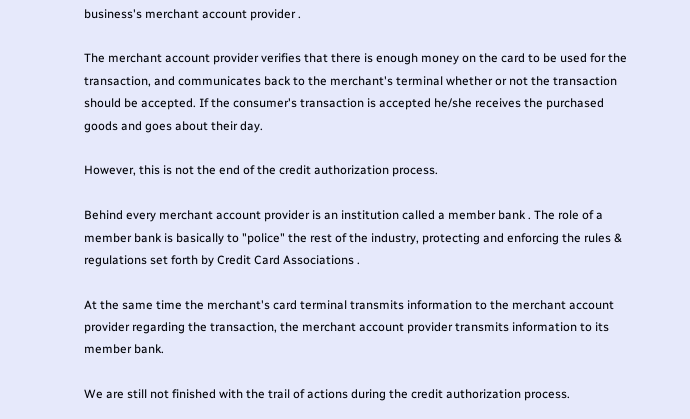business's merchant account provider .

The merchant account provider verifies that there is enough money on the card to be used for the transaction, and communicates back to the merchant's terminal whether or not the transaction should be accepted. If the consumer's transaction is accepted he/she receives the purchased goods and goes about their day.

However, this is not the end of the credit authorization process.

Behind every merchant account provider is an institution called a member bank . The role of a member bank is basically to "police" the rest of the industry, protecting and enforcing the rules & regulations set forth by Credit Card Associations .

At the same time the merchant's card terminal transmits information to the merchant account provider regarding the transaction, the merchant account provider transmits information to its member bank.

We are still not finished with the trail of actions during the credit authorization process.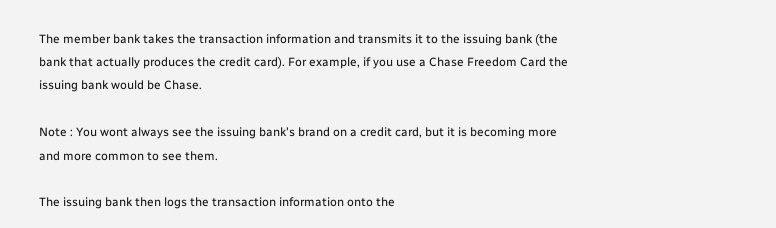The member bank takes the transaction information and transmits it to the issuing bank (the bank that actually produces the credit card). For example, if you use a Chase Freedom Card the issuing bank would be Chase.

Note : You wont always see the issuing bank's brand on a credit card, but it is becoming more and more common to see them.

The issuing bank then logs the transaction information onto the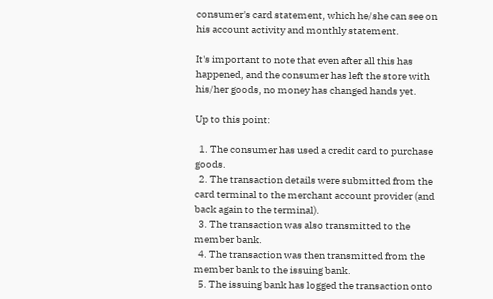consumer's card statement, which he/she can see on his account activity and monthly statement.

It's important to note that even after all this has happened, and the consumer has left the store with his/her goods, no money has changed hands yet.

Up to this point:

  1. The consumer has used a credit card to purchase goods.
  2. The transaction details were submitted from the card terminal to the merchant account provider (and back again to the terminal).
  3. The transaction was also transmitted to the member bank.
  4. The transaction was then transmitted from the member bank to the issuing bank.
  5. The issuing bank has logged the transaction onto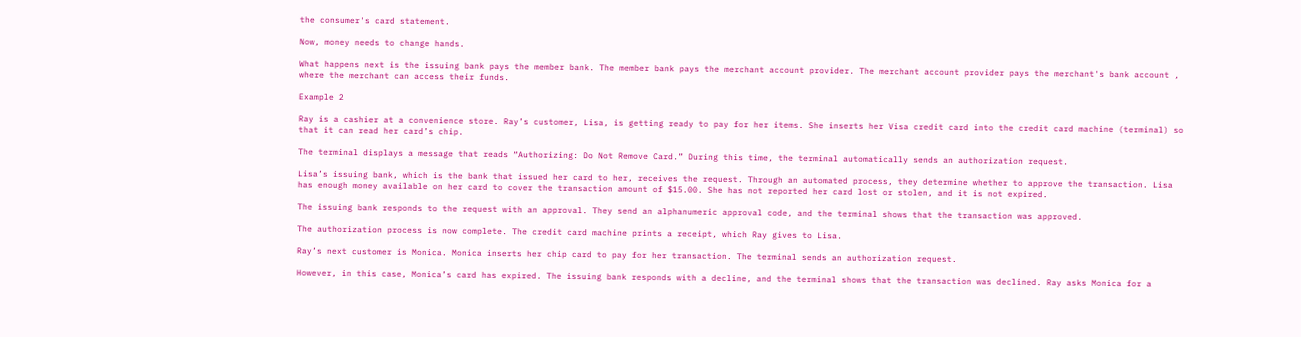the consumer's card statement.

Now, money needs to change hands.

What happens next is the issuing bank pays the member bank. The member bank pays the merchant account provider. The merchant account provider pays the merchant's bank account , where the merchant can access their funds.

Example 2

Ray is a cashier at a convenience store. Ray’s customer, Lisa, is getting ready to pay for her items. She inserts her Visa credit card into the credit card machine (terminal) so that it can read her card’s chip.

The terminal displays a message that reads “Authorizing: Do Not Remove Card.” During this time, the terminal automatically sends an authorization request.

Lisa’s issuing bank, which is the bank that issued her card to her, receives the request. Through an automated process, they determine whether to approve the transaction. Lisa has enough money available on her card to cover the transaction amount of $15.00. She has not reported her card lost or stolen, and it is not expired.

The issuing bank responds to the request with an approval. They send an alphanumeric approval code, and the terminal shows that the transaction was approved.

The authorization process is now complete. The credit card machine prints a receipt, which Ray gives to Lisa.

Ray’s next customer is Monica. Monica inserts her chip card to pay for her transaction. The terminal sends an authorization request.

However, in this case, Monica’s card has expired. The issuing bank responds with a decline, and the terminal shows that the transaction was declined. Ray asks Monica for a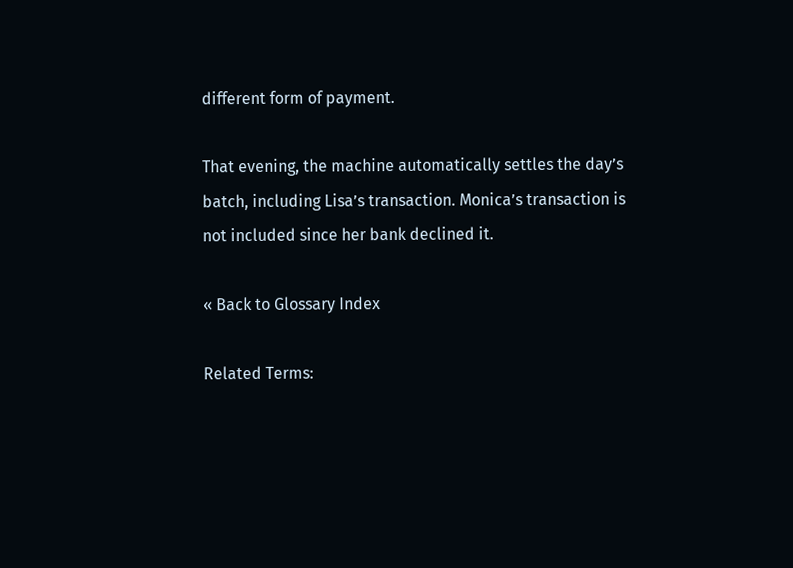different form of payment.

That evening, the machine automatically settles the day’s batch, including Lisa’s transaction. Monica’s transaction is not included since her bank declined it.

« Back to Glossary Index

Related Terms: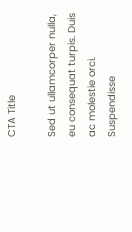CTA Title

Sed ut ullamcorper nulla, eu consequat turpis. Duis ac molestie orci. Suspendisse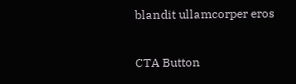blandit ullamcorper eros

CTA Button